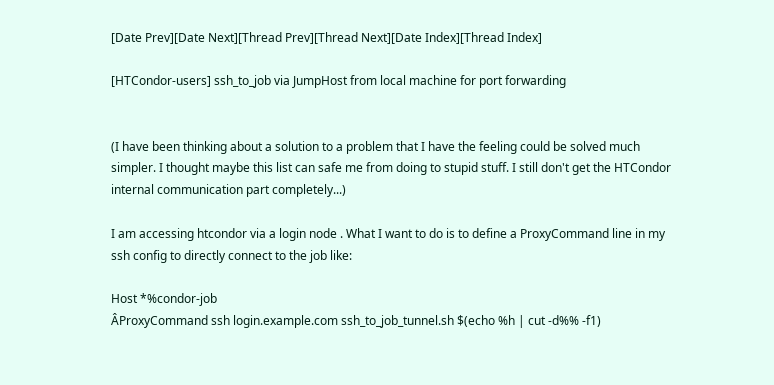[Date Prev][Date Next][Thread Prev][Thread Next][Date Index][Thread Index]

[HTCondor-users] ssh_to_job via JumpHost from local machine for port forwarding


(I have been thinking about a solution to a problem that I have the feeling could be solved much simpler. I thought maybe this list can safe me from doing to stupid stuff. I still don't get the HTCondor internal communication part completely...)

I am accessing htcondor via a login node . What I want to do is to define a ProxyCommand line in my ssh config to directly connect to the job like:

Host *%condor-job
ÂProxyCommand ssh login.example.com ssh_to_job_tunnel.sh $(echo %h | cut -d%% -f1)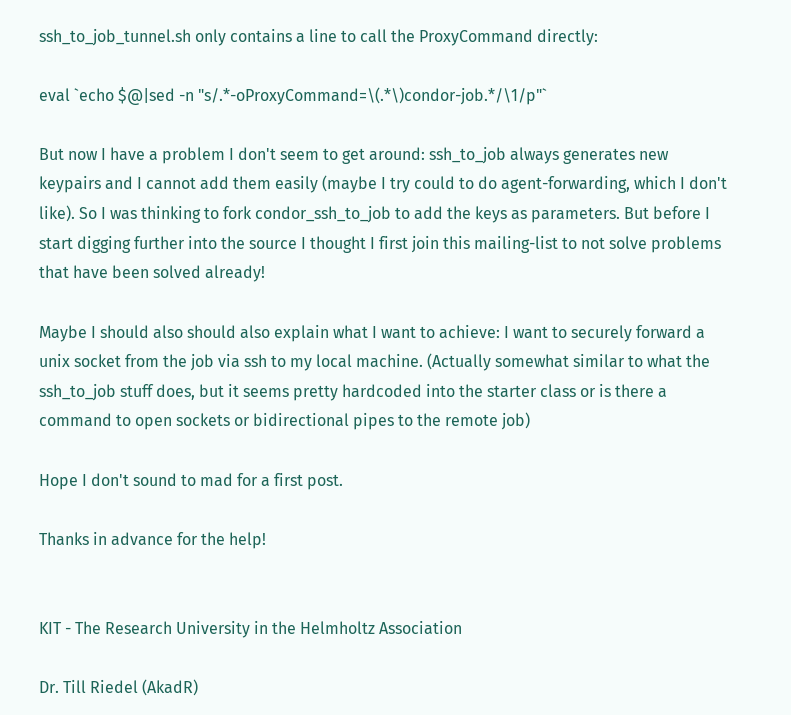ssh_to_job_tunnel.sh only contains a line to call the ProxyCommand directly:

eval `echo $@|sed -n "s/.*-oProxyCommand=\(.*\)condor-job.*/\1/p"`

But now I have a problem I don't seem to get around: ssh_to_job always generates new keypairs and I cannot add them easily (maybe I try could to do agent-forwarding, which I don't like). So I was thinking to fork condor_ssh_to_job to add the keys as parameters. But before I start digging further into the source I thought I first join this mailing-list to not solve problems that have been solved already!

Maybe I should also should also explain what I want to achieve: I want to securely forward a unix socket from the job via ssh to my local machine. (Actually somewhat similar to what the ssh_to_job stuff does, but it seems pretty hardcoded into the starter class or is there a command to open sockets or bidirectional pipes to the remote job)

Hope I don't sound to mad for a first post.

Thanks in advance for the help!


KIT - The Research University in the Helmholtz Association

Dr. Till Riedel (AkadR)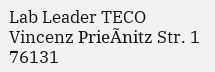Lab Leader TECO
Vincenz PrieÃnitz Str. 1
76131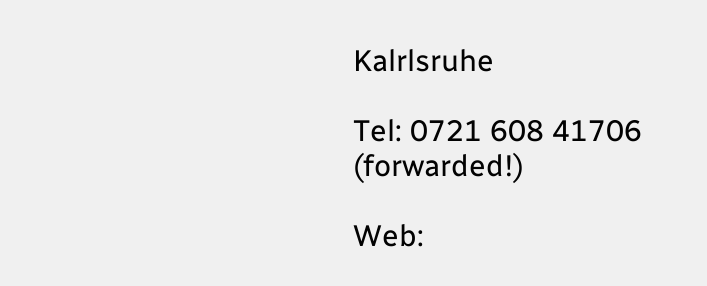Kalrlsruhe

Tel: 0721 608 41706 (forwarded!)

Web: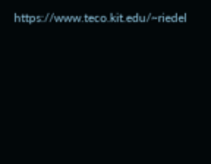https://www.teco.kit.edu/~riedel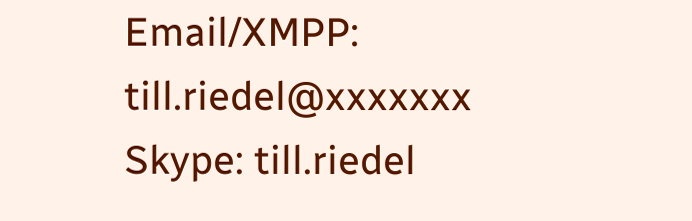Email/XMPP: till.riedel@xxxxxxx
Skype: till.riedel